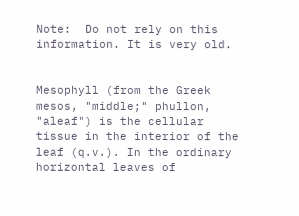Note:  Do not rely on this information. It is very old.


Mesophyll (from the Greek mesos, "middle;" phullon, "aleaf") is the cellular tissue in the interior of the leaf (q.v.). In the ordinary horizontal leaves of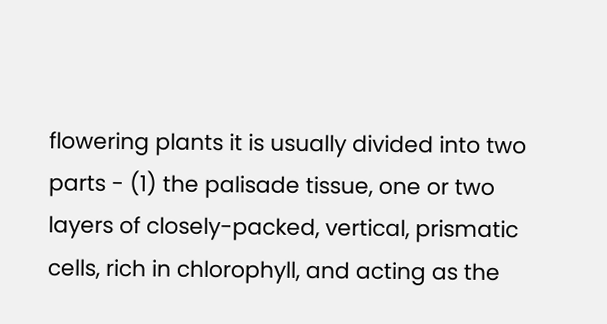flowering plants it is usually divided into two parts - (1) the palisade tissue, one or two layers of closely-packed, vertical, prismatic cells, rich in chlorophyll, and acting as the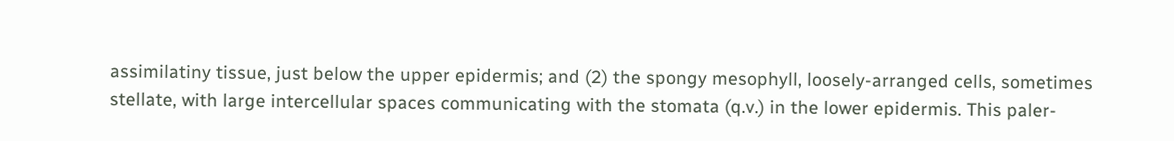assimilatiny tissue, just below the upper epidermis; and (2) the spongy mesophyll, loosely-arranged cells, sometimes stellate, with large intercellular spaces communicating with the stomata (q.v.) in the lower epidermis. This paler-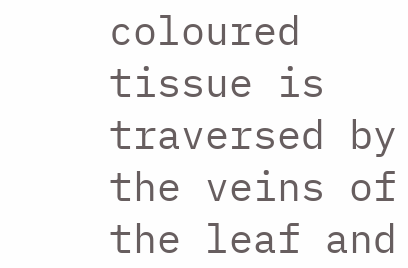coloured tissue is traversed by the veins of the leaf and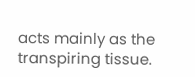acts mainly as the transpiring tissue.